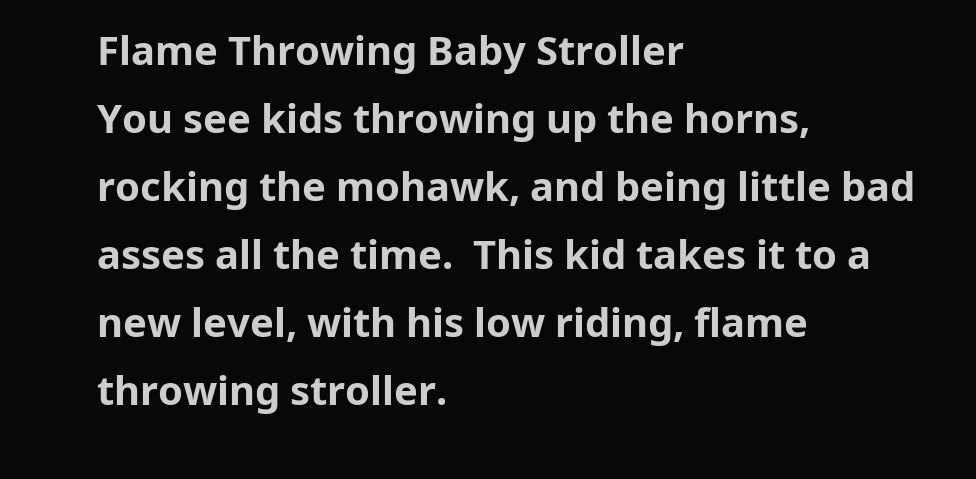Flame Throwing Baby Stroller
You see kids throwing up the horns, rocking the mohawk, and being little bad asses all the time.  This kid takes it to a new level, with his low riding, flame throwing stroller.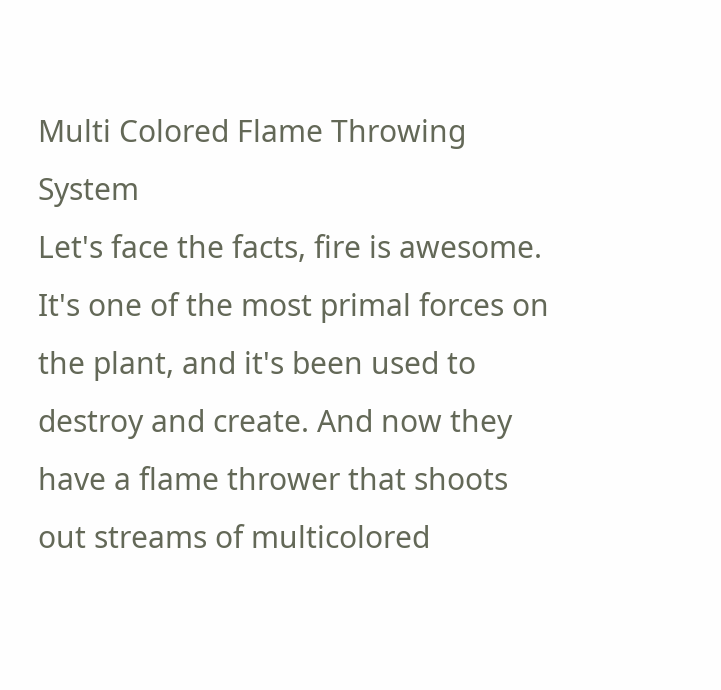Multi Colored Flame Throwing System
Let's face the facts, fire is awesome. It's one of the most primal forces on the plant, and it's been used to destroy and create. And now they have a flame thrower that shoots out streams of multicolored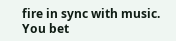fire in sync with music. You bet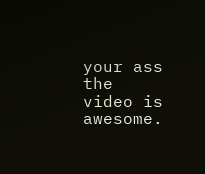your ass the video is awesome.